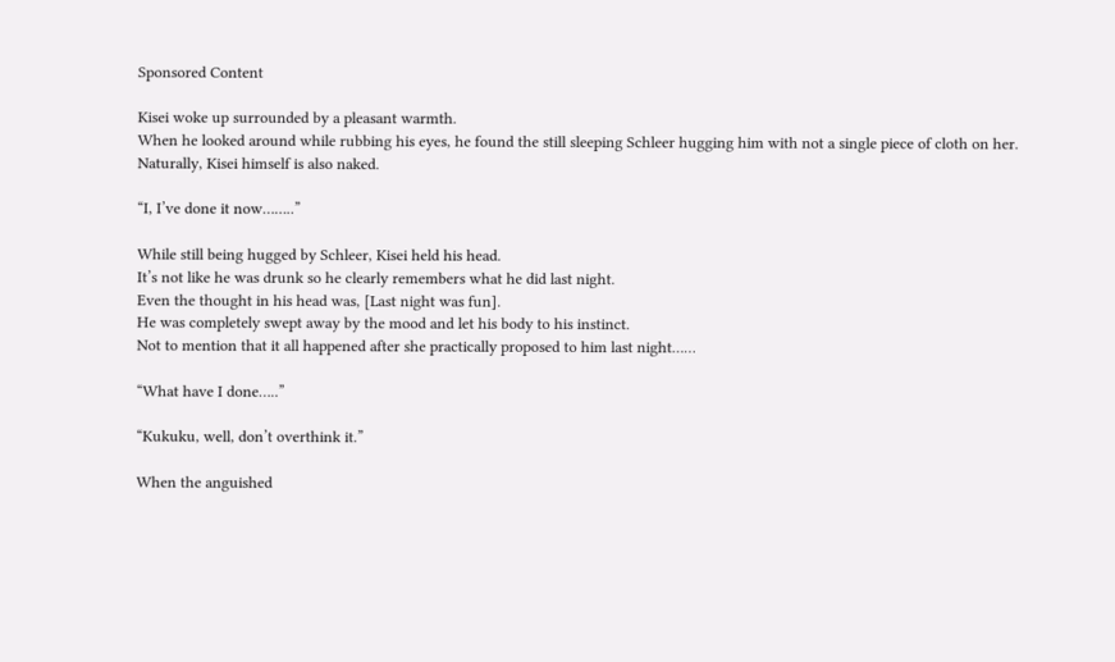Sponsored Content

Kisei woke up surrounded by a pleasant warmth.
When he looked around while rubbing his eyes, he found the still sleeping Schleer hugging him with not a single piece of cloth on her.
Naturally, Kisei himself is also naked.

“I, I’ve done it now……..”

While still being hugged by Schleer, Kisei held his head.
It’s not like he was drunk so he clearly remembers what he did last night.
Even the thought in his head was, [Last night was fun].
He was completely swept away by the mood and let his body to his instinct.
Not to mention that it all happened after she practically proposed to him last night……

“What have I done…..”

“Kukuku, well, don’t overthink it.”

When the anguished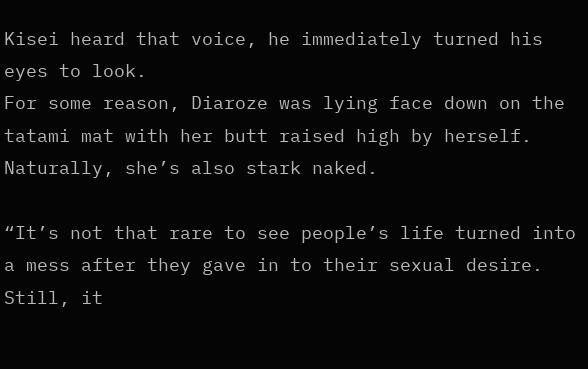Kisei heard that voice, he immediately turned his eyes to look.
For some reason, Diaroze was lying face down on the tatami mat with her butt raised high by herself.
Naturally, she’s also stark naked.

“It’s not that rare to see people’s life turned into a mess after they gave in to their sexual desire.
Still, it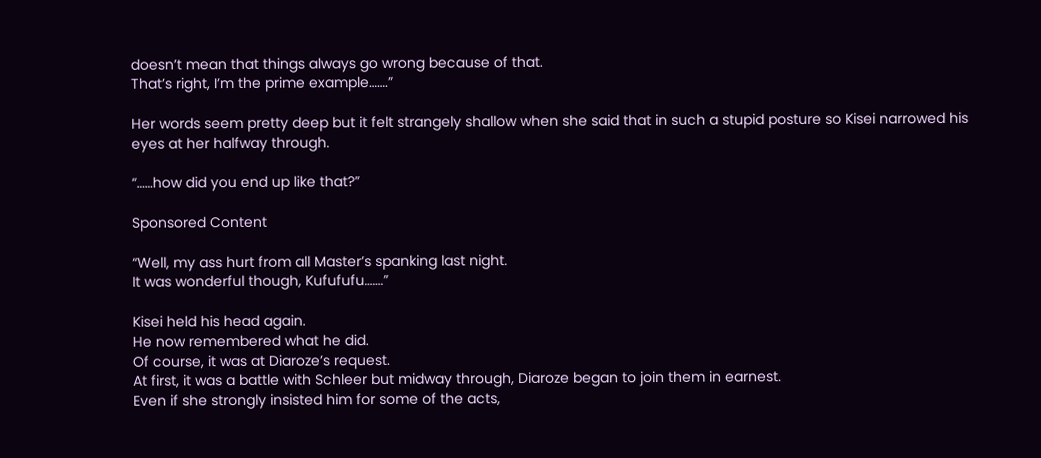doesn’t mean that things always go wrong because of that.
That’s right, I’m the prime example…….”

Her words seem pretty deep but it felt strangely shallow when she said that in such a stupid posture so Kisei narrowed his eyes at her halfway through.

“……how did you end up like that?”

Sponsored Content

“Well, my ass hurt from all Master’s spanking last night.
It was wonderful though, Kufufufu…….”

Kisei held his head again.
He now remembered what he did.
Of course, it was at Diaroze’s request.
At first, it was a battle with Schleer but midway through, Diaroze began to join them in earnest.
Even if she strongly insisted him for some of the acts,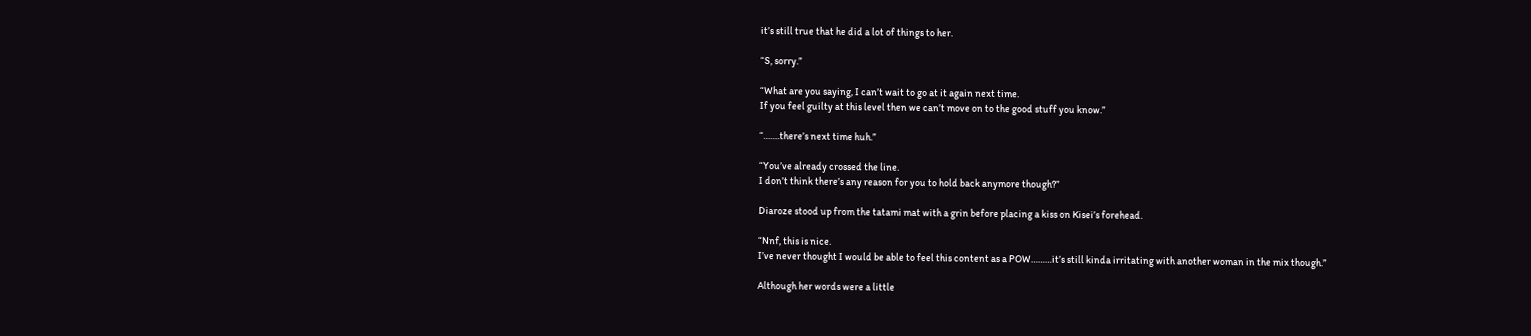it’s still true that he did a lot of things to her.

“S, sorry.”

“What are you saying, I can’t wait to go at it again next time.
If you feel guilty at this level then we can’t move on to the good stuff you know.”

“…….there’s next time huh.”

“You’ve already crossed the line.
I don’t think there’s any reason for you to hold back anymore though?”

Diaroze stood up from the tatami mat with a grin before placing a kiss on Kisei’s forehead.

“Nnf, this is nice.
I’ve never thought I would be able to feel this content as a POW………it’s still kinda irritating with another woman in the mix though.”

Although her words were a little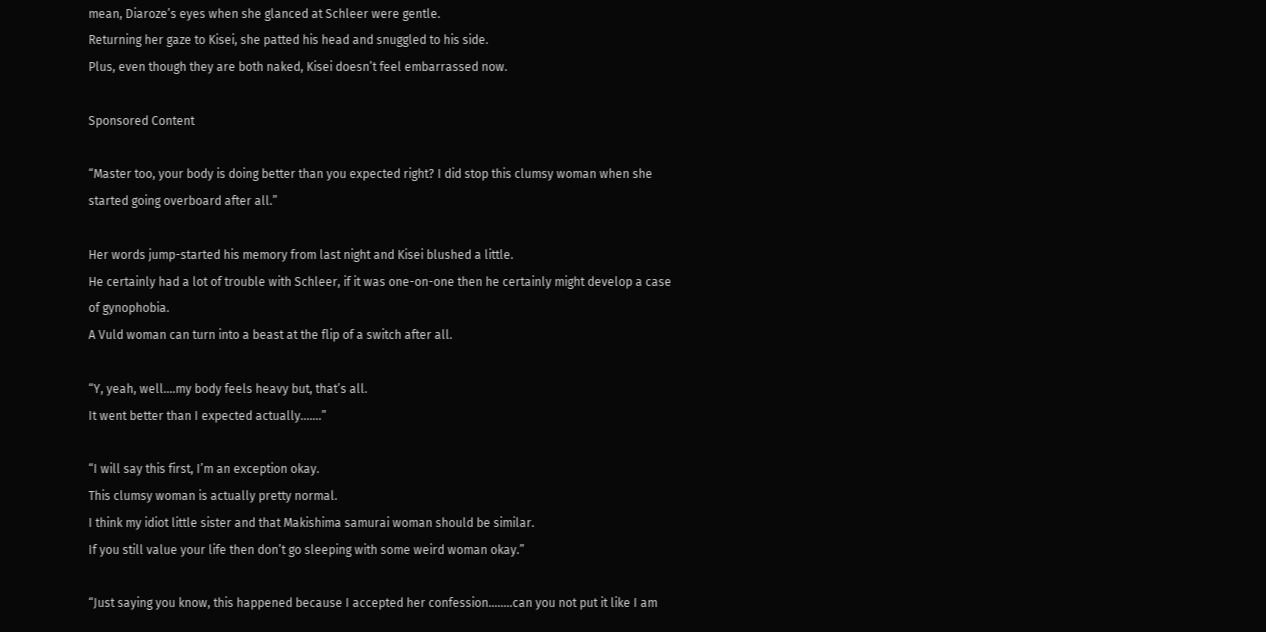mean, Diaroze’s eyes when she glanced at Schleer were gentle.
Returning her gaze to Kisei, she patted his head and snuggled to his side.
Plus, even though they are both naked, Kisei doesn’t feel embarrassed now.

Sponsored Content

“Master too, your body is doing better than you expected right? I did stop this clumsy woman when she started going overboard after all.”

Her words jump-started his memory from last night and Kisei blushed a little.
He certainly had a lot of trouble with Schleer, if it was one-on-one then he certainly might develop a case of gynophobia.
A Vuld woman can turn into a beast at the flip of a switch after all.

“Y, yeah, well….my body feels heavy but, that’s all.
It went better than I expected actually…….”

“I will say this first, I’m an exception okay.
This clumsy woman is actually pretty normal.
I think my idiot little sister and that Makishima samurai woman should be similar.
If you still value your life then don’t go sleeping with some weird woman okay.”

“Just saying you know, this happened because I accepted her confession……..can you not put it like I am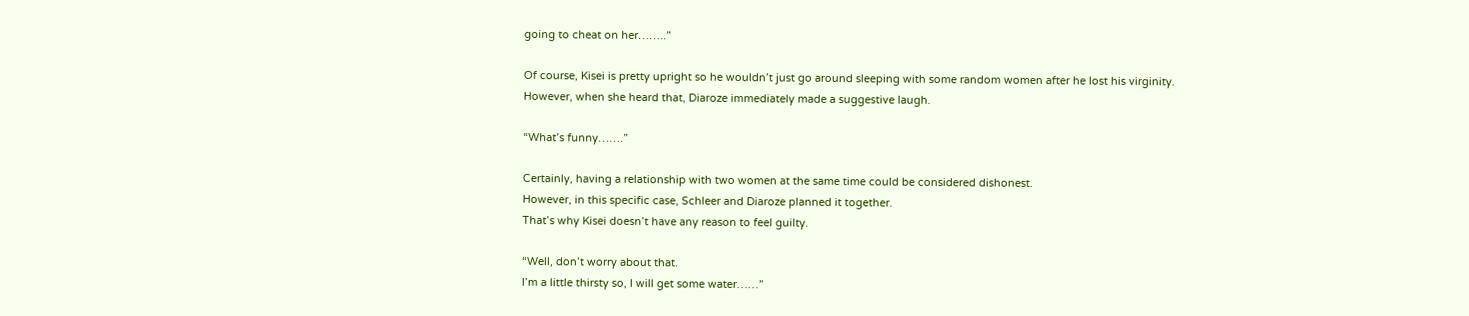going to cheat on her……..”

Of course, Kisei is pretty upright so he wouldn’t just go around sleeping with some random women after he lost his virginity.
However, when she heard that, Diaroze immediately made a suggestive laugh.

“What’s funny…….”

Certainly, having a relationship with two women at the same time could be considered dishonest.
However, in this specific case, Schleer and Diaroze planned it together.
That’s why Kisei doesn’t have any reason to feel guilty.

“Well, don’t worry about that.
I’m a little thirsty so, I will get some water……”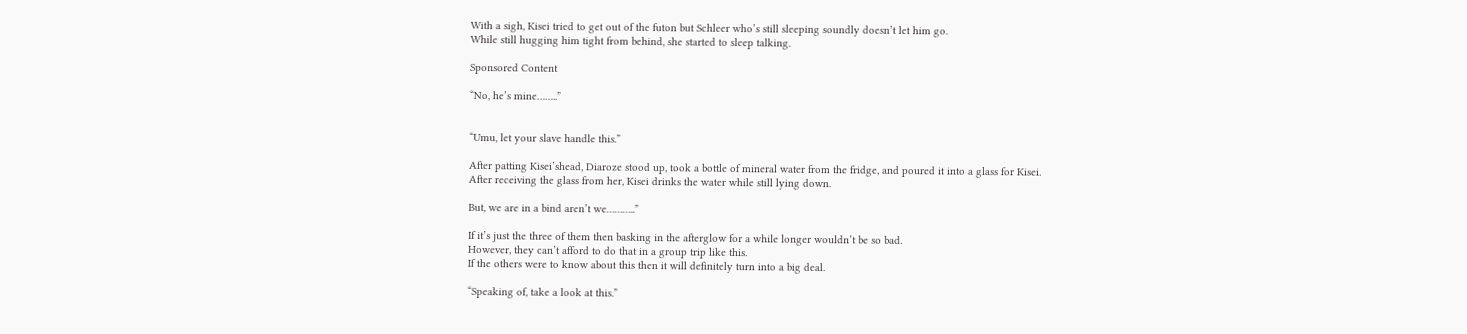With a sigh, Kisei tried to get out of the futon but Schleer who’s still sleeping soundly doesn’t let him go.
While still hugging him tight from behind, she started to sleep talking.

Sponsored Content

“No, he’s mine……..”


“Umu, let your slave handle this.”

After patting Kisei’shead, Diaroze stood up, took a bottle of mineral water from the fridge, and poured it into a glass for Kisei.
After receiving the glass from her, Kisei drinks the water while still lying down.

But, we are in a bind aren’t we………..”

If it’s just the three of them then basking in the afterglow for a while longer wouldn’t be so bad.
However, they can’t afford to do that in a group trip like this.
If the others were to know about this then it will definitely turn into a big deal.

“Speaking of, take a look at this.”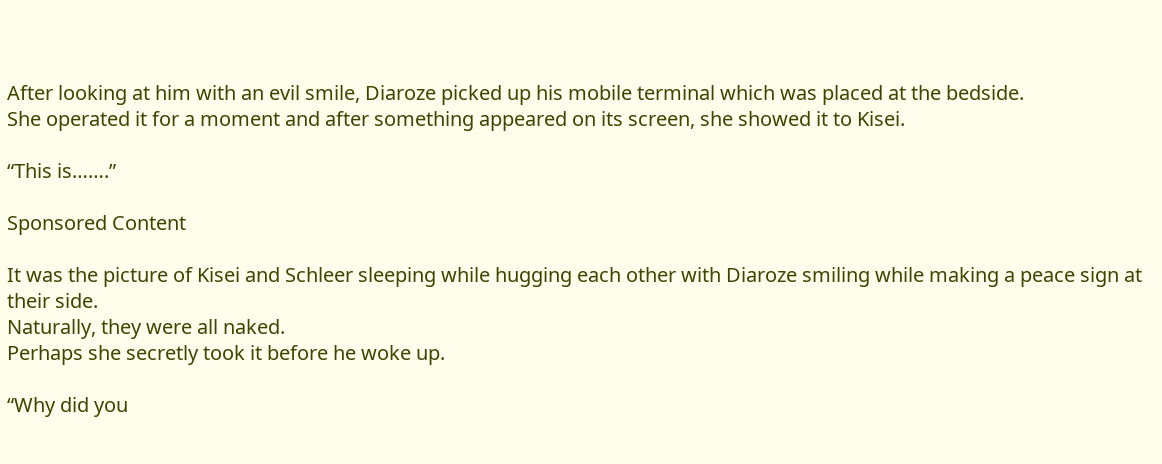After looking at him with an evil smile, Diaroze picked up his mobile terminal which was placed at the bedside.
She operated it for a moment and after something appeared on its screen, she showed it to Kisei.

“This is…….”

Sponsored Content

It was the picture of Kisei and Schleer sleeping while hugging each other with Diaroze smiling while making a peace sign at their side.
Naturally, they were all naked.
Perhaps she secretly took it before he woke up.

“Why did you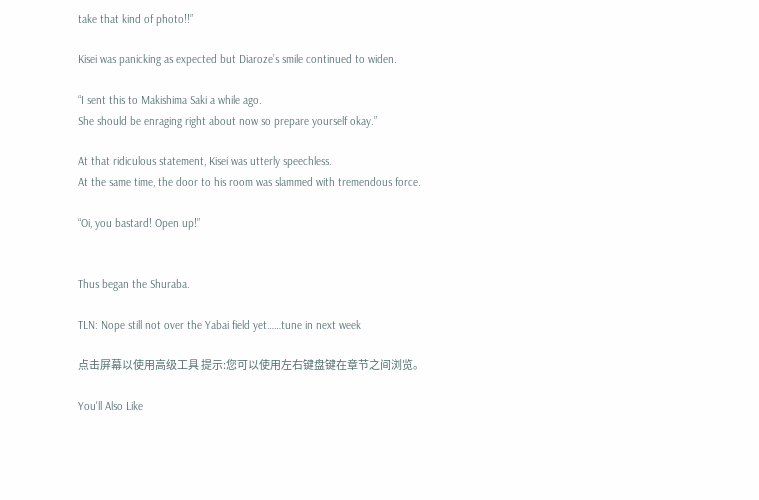take that kind of photo!!”

Kisei was panicking as expected but Diaroze’s smile continued to widen.

“I sent this to Makishima Saki a while ago.
She should be enraging right about now so prepare yourself okay.”

At that ridiculous statement, Kisei was utterly speechless.
At the same time, the door to his room was slammed with tremendous force.

“Oi, you bastard! Open up!”


Thus began the Shuraba.

TLN: Nope still not over the Yabai field yet……tune in next week

点击屏幕以使用高级工具 提示:您可以使用左右键盘键在章节之间浏览。

You'll Also Like